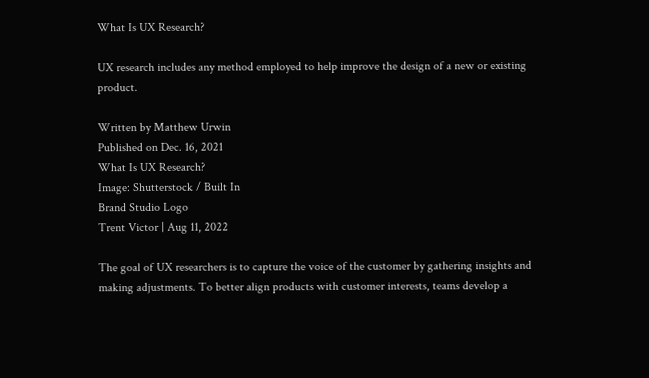What Is UX Research?

UX research includes any method employed to help improve the design of a new or existing product.

Written by Matthew Urwin
Published on Dec. 16, 2021
What Is UX Research?
Image: Shutterstock / Built In
Brand Studio Logo
Trent Victor | Aug 11, 2022

The goal of UX researchers is to capture the voice of the customer by gathering insights and making adjustments. To better align products with customer interests, teams develop a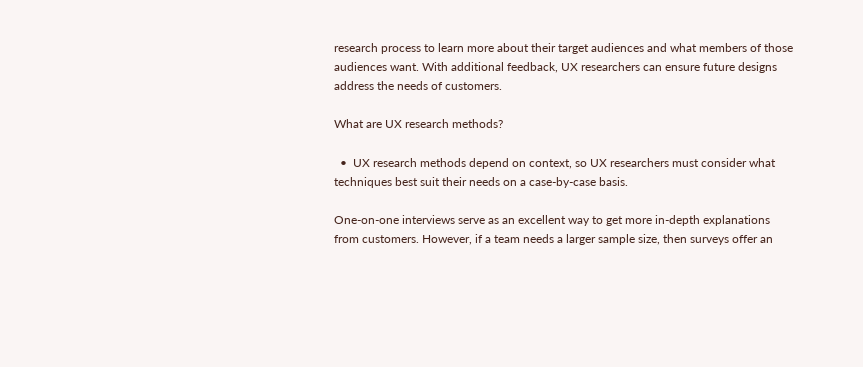research process to learn more about their target audiences and what members of those audiences want. With additional feedback, UX researchers can ensure future designs address the needs of customers.

What are UX research methods?

  •  UX research methods depend on context, so UX researchers must consider what techniques best suit their needs on a case-by-case basis.

One-on-one interviews serve as an excellent way to get more in-depth explanations from customers. However, if a team needs a larger sample size, then surveys offer an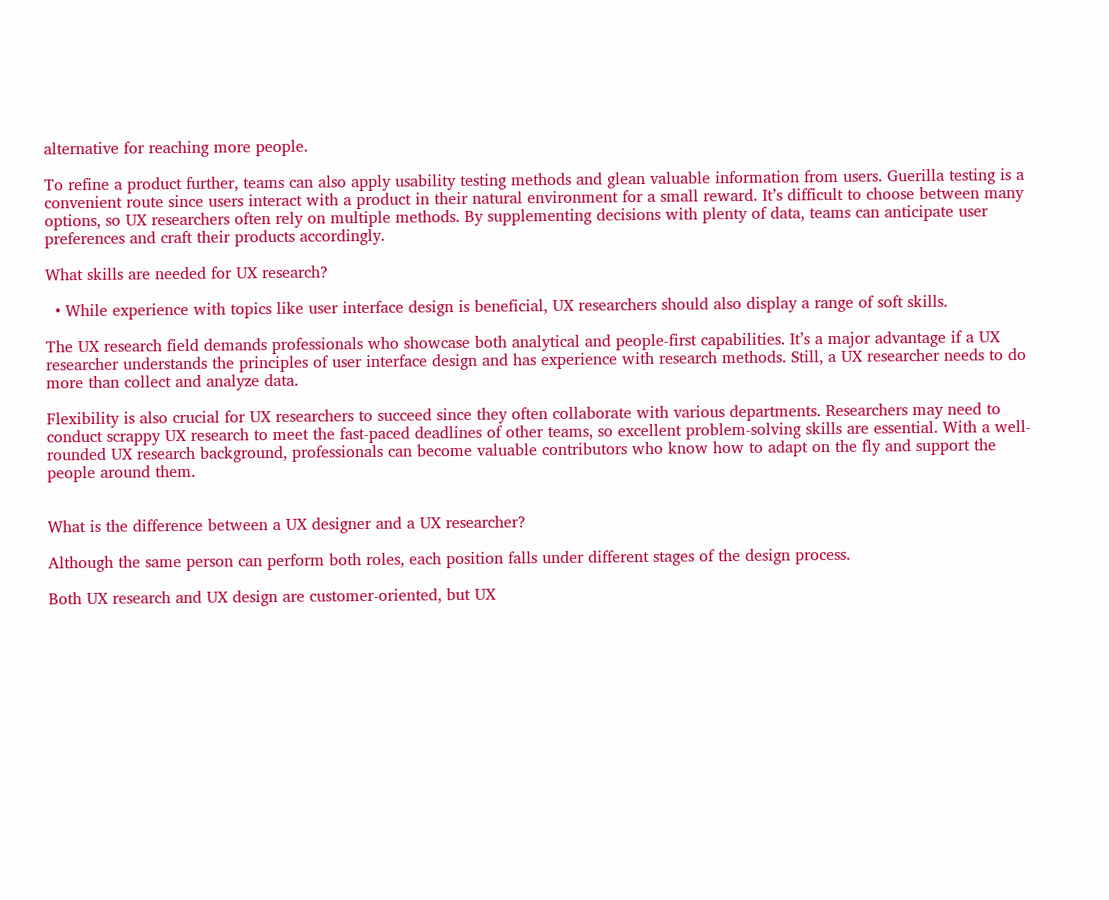alternative for reaching more people.

To refine a product further, teams can also apply usability testing methods and glean valuable information from users. Guerilla testing is a convenient route since users interact with a product in their natural environment for a small reward. It’s difficult to choose between many options, so UX researchers often rely on multiple methods. By supplementing decisions with plenty of data, teams can anticipate user preferences and craft their products accordingly.

What skills are needed for UX research?

  • While experience with topics like user interface design is beneficial, UX researchers should also display a range of soft skills.

The UX research field demands professionals who showcase both analytical and people-first capabilities. It’s a major advantage if a UX researcher understands the principles of user interface design and has experience with research methods. Still, a UX researcher needs to do more than collect and analyze data.

Flexibility is also crucial for UX researchers to succeed since they often collaborate with various departments. Researchers may need to conduct scrappy UX research to meet the fast-paced deadlines of other teams, so excellent problem-solving skills are essential. With a well-rounded UX research background, professionals can become valuable contributors who know how to adapt on the fly and support the people around them.


What is the difference between a UX designer and a UX researcher?

Although the same person can perform both roles, each position falls under different stages of the design process.

Both UX research and UX design are customer-oriented, but UX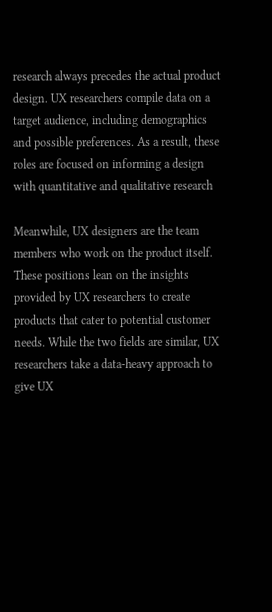research always precedes the actual product design. UX researchers compile data on a target audience, including demographics and possible preferences. As a result, these roles are focused on informing a design with quantitative and qualitative research

Meanwhile, UX designers are the team members who work on the product itself. These positions lean on the insights provided by UX researchers to create products that cater to potential customer needs. While the two fields are similar, UX researchers take a data-heavy approach to give UX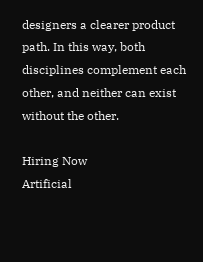designers a clearer product path. In this way, both disciplines complement each other, and neither can exist without the other.

Hiring Now
Artificial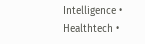Intelligence • Healthtech •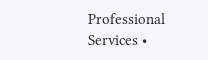Professional Services •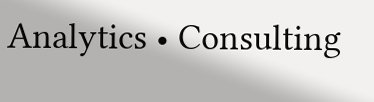Analytics • Consulting